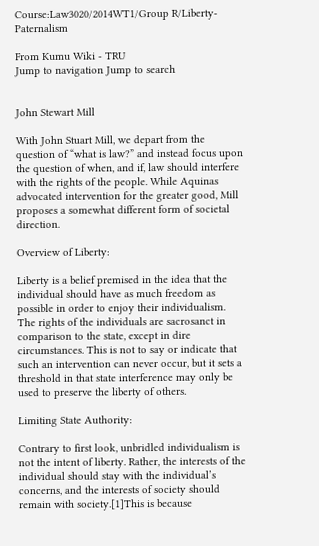Course:Law3020/2014WT1/Group R/Liberty-Paternalism

From Kumu Wiki - TRU
Jump to navigation Jump to search


John Stewart Mill

With John Stuart Mill, we depart from the question of “what is law?” and instead focus upon the question of when, and if, law should interfere with the rights of the people. While Aquinas advocated intervention for the greater good, Mill proposes a somewhat different form of societal direction.

Overview of Liberty:

Liberty is a belief premised in the idea that the individual should have as much freedom as possible in order to enjoy their individualism. The rights of the individuals are sacrosanct in comparison to the state, except in dire circumstances. This is not to say or indicate that such an intervention can never occur, but it sets a threshold in that state interference may only be used to preserve the liberty of others.

Limiting State Authority:

Contrary to first look, unbridled individualism is not the intent of liberty. Rather, the interests of the individual should stay with the individual’s concerns, and the interests of society should remain with society.[1]This is because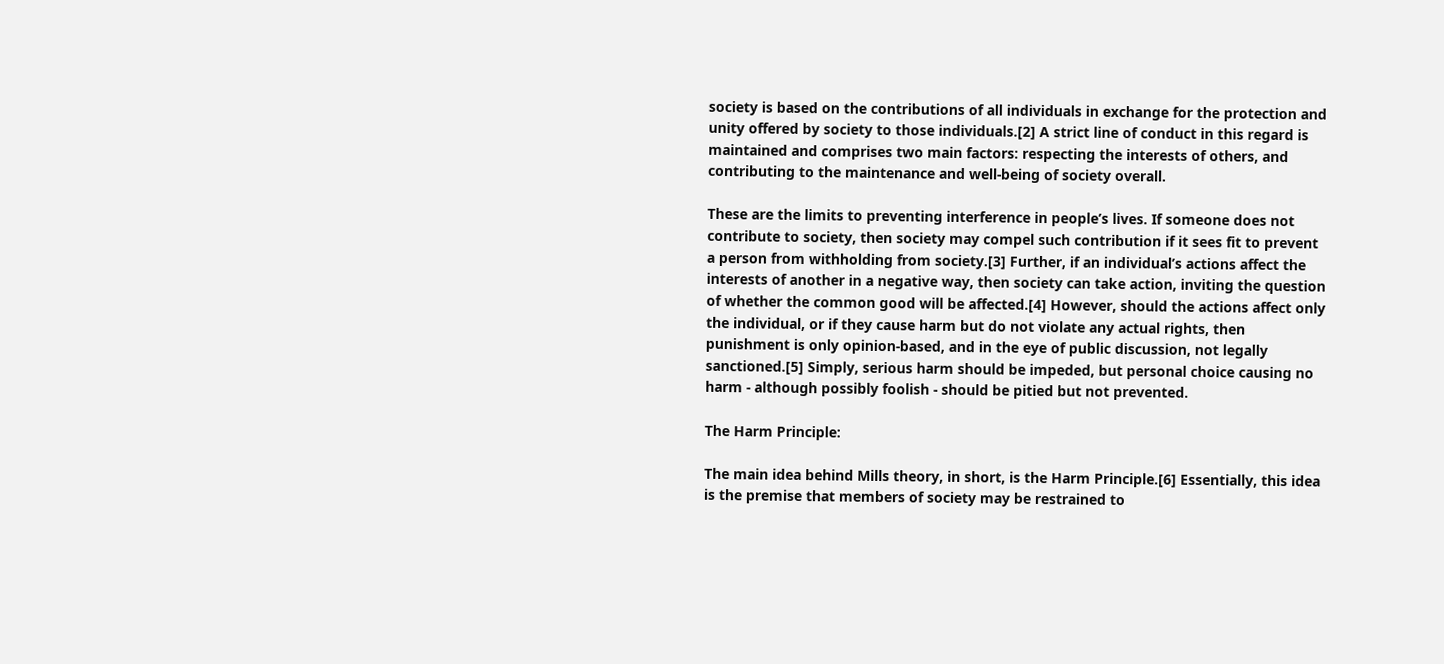society is based on the contributions of all individuals in exchange for the protection and unity offered by society to those individuals.[2] A strict line of conduct in this regard is maintained and comprises two main factors: respecting the interests of others, and contributing to the maintenance and well-being of society overall.

These are the limits to preventing interference in people’s lives. If someone does not contribute to society, then society may compel such contribution if it sees fit to prevent a person from withholding from society.[3] Further, if an individual’s actions affect the interests of another in a negative way, then society can take action, inviting the question of whether the common good will be affected.[4] However, should the actions affect only the individual, or if they cause harm but do not violate any actual rights, then punishment is only opinion-based, and in the eye of public discussion, not legally sanctioned.[5] Simply, serious harm should be impeded, but personal choice causing no harm - although possibly foolish - should be pitied but not prevented.

The Harm Principle:

The main idea behind Mills theory, in short, is the Harm Principle.[6] Essentially, this idea is the premise that members of society may be restrained to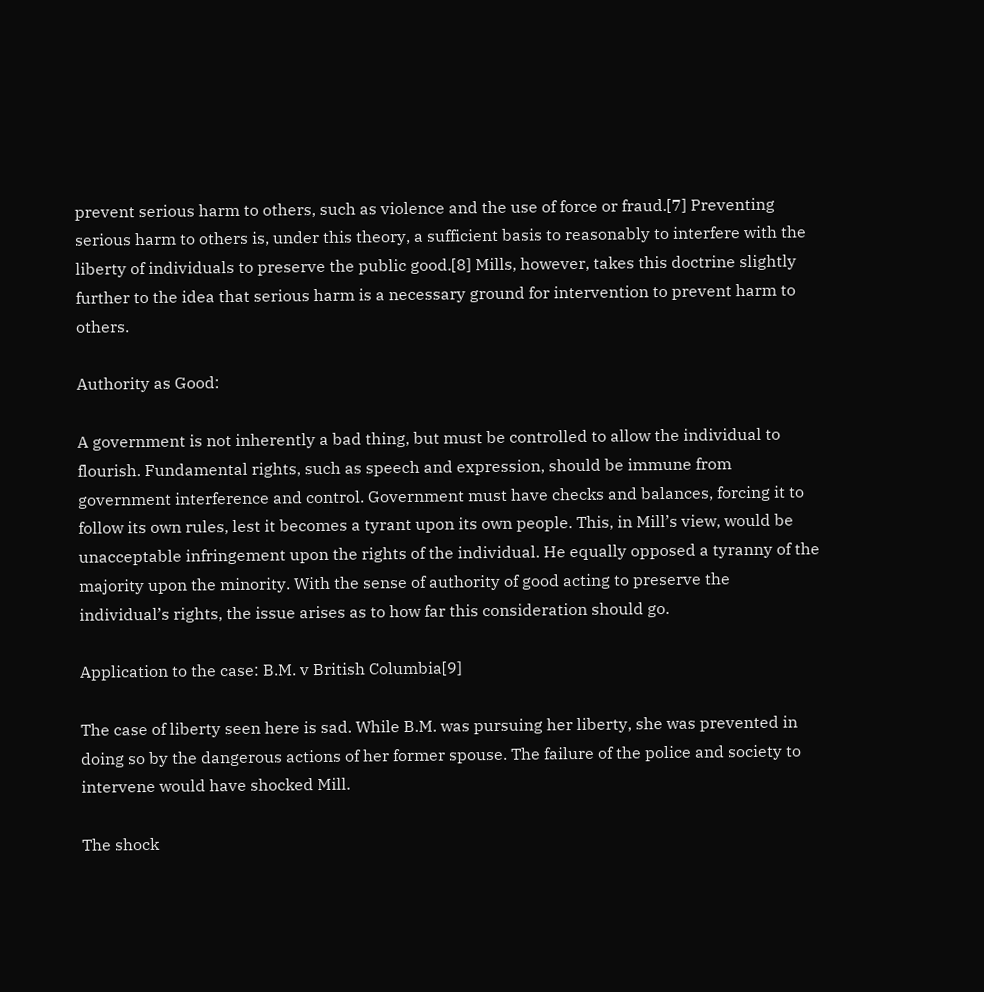prevent serious harm to others, such as violence and the use of force or fraud.[7] Preventing serious harm to others is, under this theory, a sufficient basis to reasonably to interfere with the liberty of individuals to preserve the public good.[8] Mills, however, takes this doctrine slightly further to the idea that serious harm is a necessary ground for intervention to prevent harm to others.

Authority as Good:

A government is not inherently a bad thing, but must be controlled to allow the individual to flourish. Fundamental rights, such as speech and expression, should be immune from government interference and control. Government must have checks and balances, forcing it to follow its own rules, lest it becomes a tyrant upon its own people. This, in Mill’s view, would be unacceptable infringement upon the rights of the individual. He equally opposed a tyranny of the majority upon the minority. With the sense of authority of good acting to preserve the individual’s rights, the issue arises as to how far this consideration should go.

Application to the case: B.M. v British Columbia[9]

The case of liberty seen here is sad. While B.M. was pursuing her liberty, she was prevented in doing so by the dangerous actions of her former spouse. The failure of the police and society to intervene would have shocked Mill.

The shock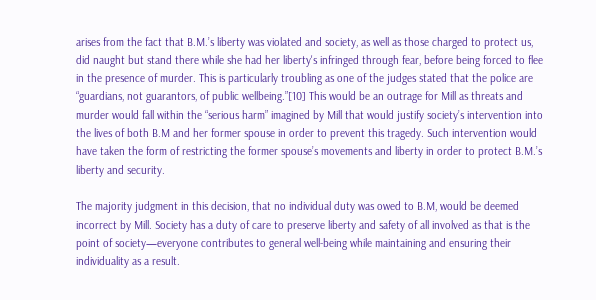arises from the fact that B.M.’s liberty was violated and society, as well as those charged to protect us, did naught but stand there while she had her liberty's infringed through fear, before being forced to flee in the presence of murder. This is particularly troubling as one of the judges stated that the police are “guardians, not guarantors, of public wellbeing.”[10] This would be an outrage for Mill as threats and murder would fall within the “serious harm” imagined by Mill that would justify society’s intervention into the lives of both B.M and her former spouse in order to prevent this tragedy. Such intervention would have taken the form of restricting the former spouse’s movements and liberty in order to protect B.M.’s liberty and security.

The majority judgment in this decision, that no individual duty was owed to B.M, would be deemed incorrect by Mill. Society has a duty of care to preserve liberty and safety of all involved as that is the point of society—everyone contributes to general well-being while maintaining and ensuring their individuality as a result.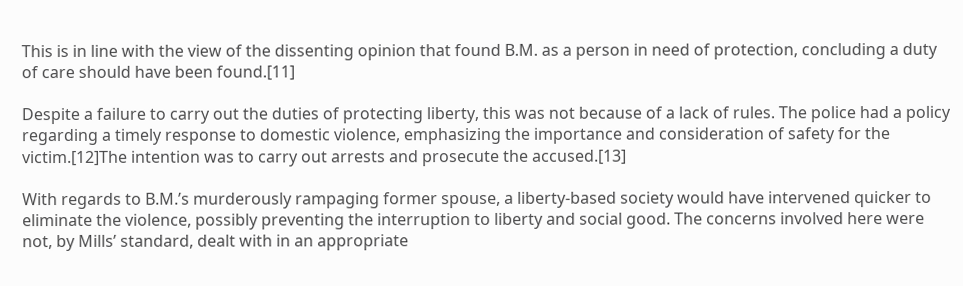This is in line with the view of the dissenting opinion that found B.M. as a person in need of protection, concluding a duty of care should have been found.[11]

Despite a failure to carry out the duties of protecting liberty, this was not because of a lack of rules. The police had a policy regarding a timely response to domestic violence, emphasizing the importance and consideration of safety for the victim.[12]The intention was to carry out arrests and prosecute the accused.[13]

With regards to B.M.’s murderously rampaging former spouse, a liberty-based society would have intervened quicker to eliminate the violence, possibly preventing the interruption to liberty and social good. The concerns involved here were not, by Mills’ standard, dealt with in an appropriate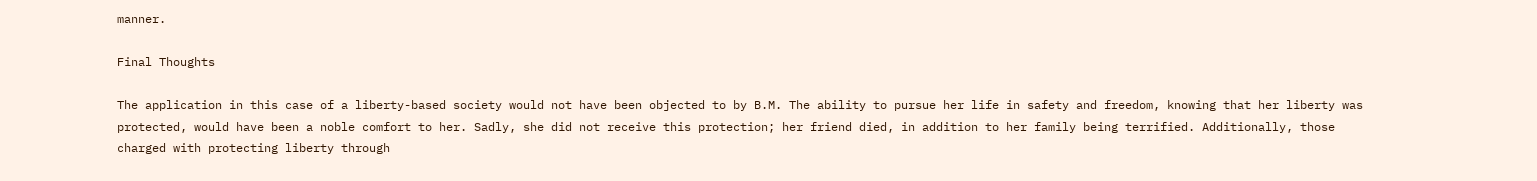manner.

Final Thoughts

The application in this case of a liberty-based society would not have been objected to by B.M. The ability to pursue her life in safety and freedom, knowing that her liberty was protected, would have been a noble comfort to her. Sadly, she did not receive this protection; her friend died, in addition to her family being terrified. Additionally, those charged with protecting liberty through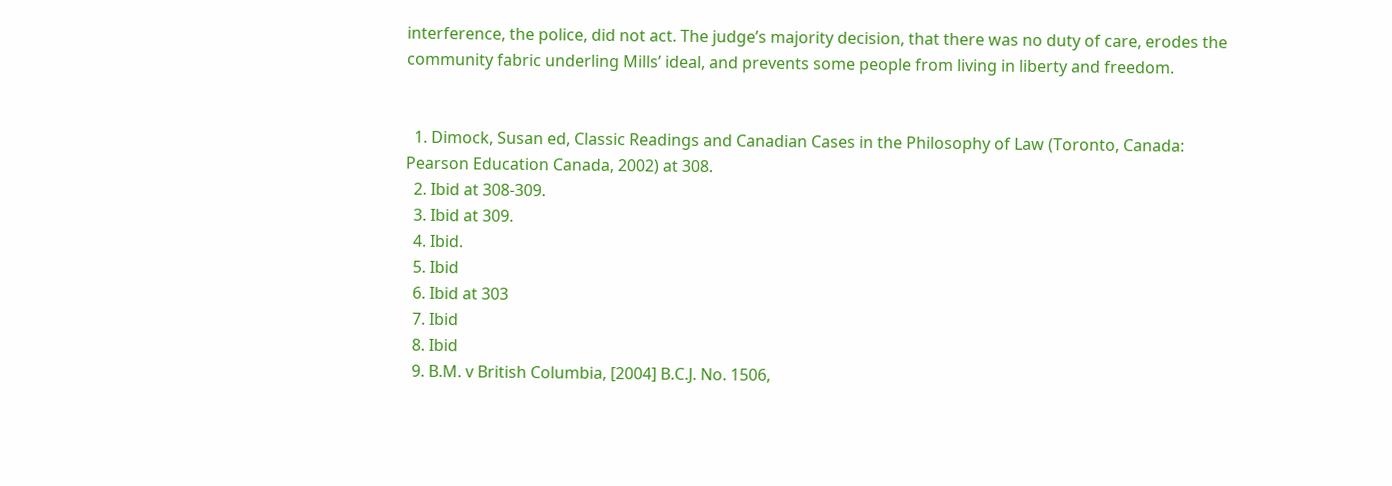interference, the police, did not act. The judge’s majority decision, that there was no duty of care, erodes the community fabric underling Mills’ ideal, and prevents some people from living in liberty and freedom.


  1. Dimock, Susan ed, Classic Readings and Canadian Cases in the Philosophy of Law (Toronto, Canada: Pearson Education Canada, 2002) at 308.
  2. Ibid at 308-309.
  3. Ibid at 309.
  4. Ibid.
  5. Ibid
  6. Ibid at 303
  7. Ibid
  8. Ibid
  9. B.M. v British Columbia, [2004] B.C.J. No. 1506,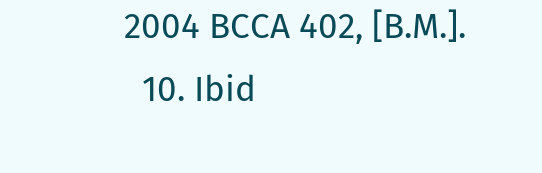2004 BCCA 402, [B.M.].
  10. Ibid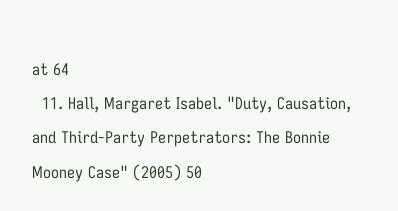at 64
  11. Hall, Margaret Isabel. "Duty, Causation, and Third-Party Perpetrators: The Bonnie Mooney Case" (2005) 50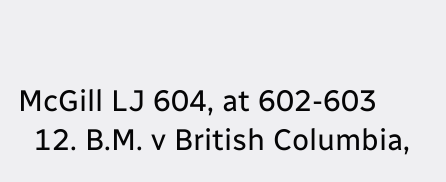McGill LJ 604, at 602-603
  12. B.M. v British Columbia,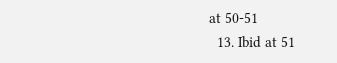at 50-51
  13. Ibid at 51